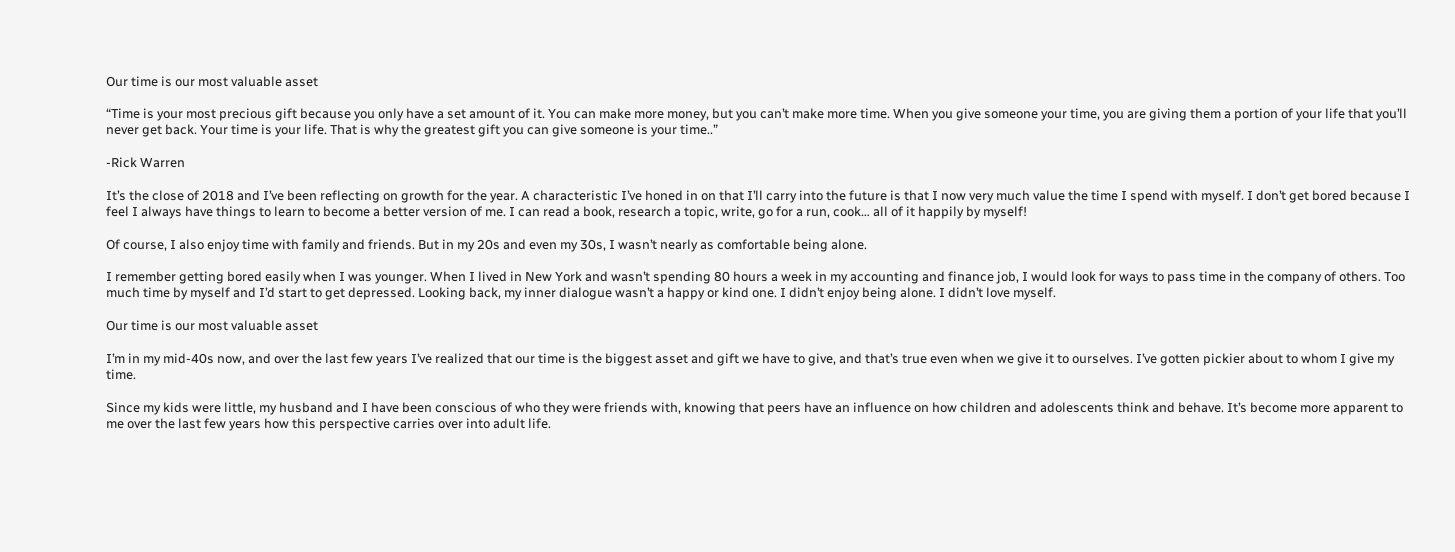Our time is our most valuable asset

“Time is your most precious gift because you only have a set amount of it. You can make more money, but you can’t make more time. When you give someone your time, you are giving them a portion of your life that you’ll never get back. Your time is your life. That is why the greatest gift you can give someone is your time..”

-Rick Warren

It’s the close of 2018 and I’ve been reflecting on growth for the year. A characteristic I’ve honed in on that I’ll carry into the future is that I now very much value the time I spend with myself. I don’t get bored because I feel I always have things to learn to become a better version of me. I can read a book, research a topic, write, go for a run, cook… all of it happily by myself!

Of course, I also enjoy time with family and friends. But in my 20s and even my 30s, I wasn’t nearly as comfortable being alone.

I remember getting bored easily when I was younger. When I lived in New York and wasn’t spending 80 hours a week in my accounting and finance job, I would look for ways to pass time in the company of others. Too much time by myself and I’d start to get depressed. Looking back, my inner dialogue wasn’t a happy or kind one. I didn’t enjoy being alone. I didn’t love myself.

Our time is our most valuable asset

I’m in my mid-40s now, and over the last few years I’ve realized that our time is the biggest asset and gift we have to give, and that’s true even when we give it to ourselves. I’ve gotten pickier about to whom I give my time.

Since my kids were little, my husband and I have been conscious of who they were friends with, knowing that peers have an influence on how children and adolescents think and behave. It’s become more apparent to me over the last few years how this perspective carries over into adult life.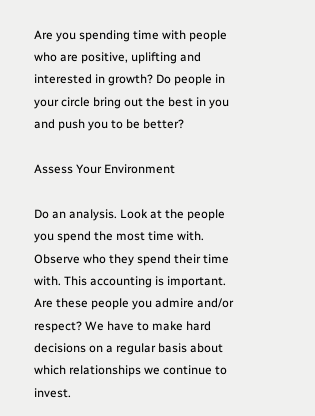Are you spending time with people who are positive, uplifting and interested in growth? Do people in your circle bring out the best in you and push you to be better?

Assess Your Environment

Do an analysis. Look at the people you spend the most time with. Observe who they spend their time with. This accounting is important. Are these people you admire and/or respect? We have to make hard decisions on a regular basis about which relationships we continue to invest.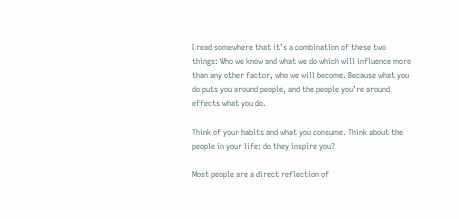I read somewhere that it’s a combination of these two things: Who we know and what we do which will influence more than any other factor, who we will become. Because what you do puts you around people, and the people you’re around effects what you do.

Think of your habits and what you consume. Think about the people in your life: do they inspire you?

Most people are a direct reflection of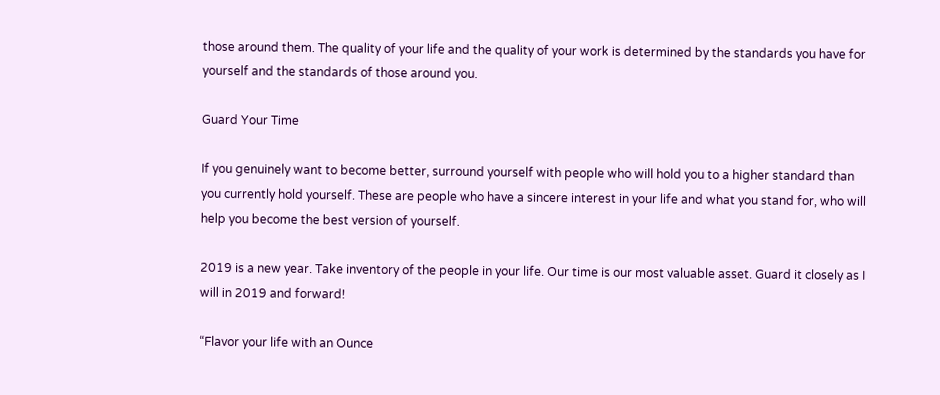those around them. The quality of your life and the quality of your work is determined by the standards you have for yourself and the standards of those around you.

Guard Your Time

If you genuinely want to become better, surround yourself with people who will hold you to a higher standard than you currently hold yourself. These are people who have a sincere interest in your life and what you stand for, who will help you become the best version of yourself.

2019 is a new year. Take inventory of the people in your life. Our time is our most valuable asset. Guard it closely as I will in 2019 and forward!

“Flavor your life with an Ounce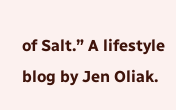of Salt.” A lifestyle blog by Jen Oliak.